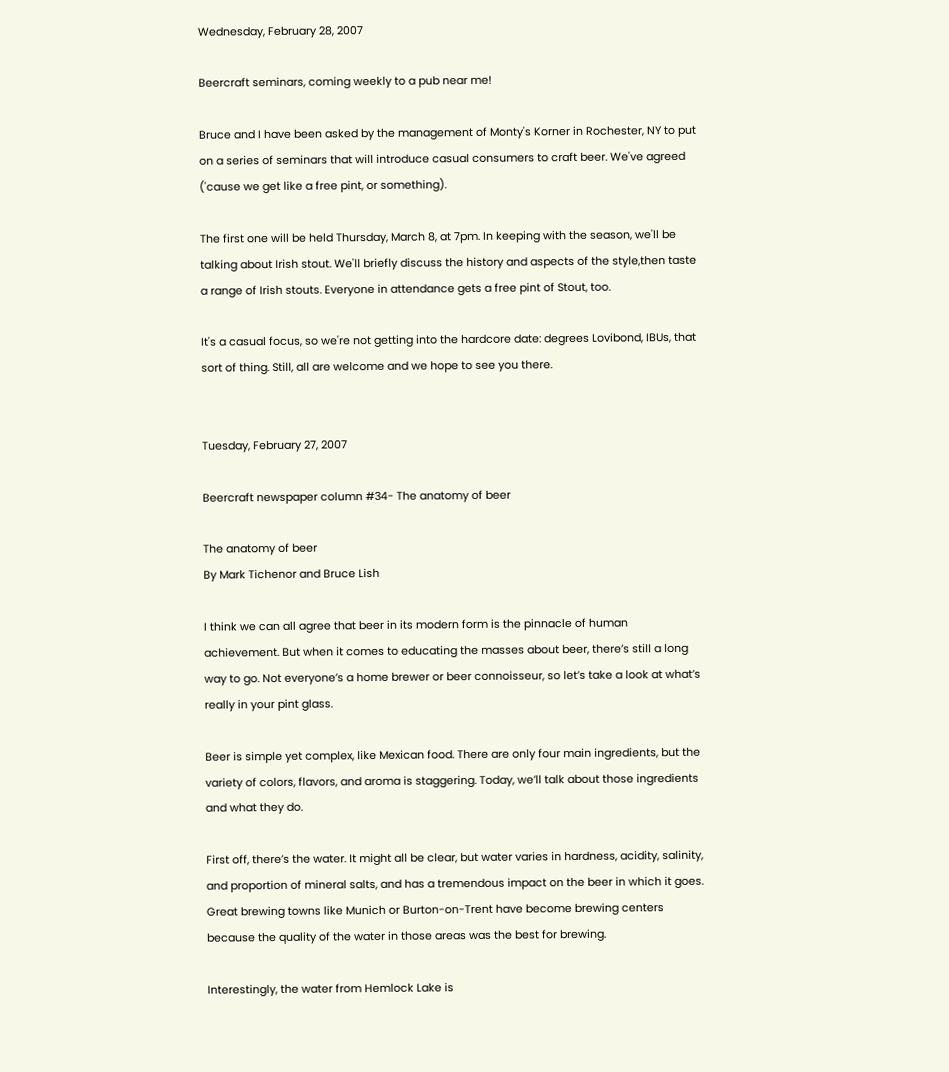Wednesday, February 28, 2007

Beercraft seminars, coming weekly to a pub near me!

Bruce and I have been asked by the management of Monty's Korner in Rochester, NY to put on a series of seminars that will introduce casual consumers to craft beer. We've agreed ('cause we get like a free pint, or something).

The first one will be held Thursday, March 8, at 7pm. In keeping with the season, we'll be talking about Irish stout. We'll briefly discuss the history and aspects of the style,then taste a range of Irish stouts. Everyone in attendance gets a free pint of Stout, too.

It's a casual focus, so we're not getting into the hardcore date: degrees Lovibond, IBUs, that sort of thing. Still, all are welcome and we hope to see you there.


Tuesday, February 27, 2007

Beercraft newspaper column #34- The anatomy of beer

The anatomy of beer
By Mark Tichenor and Bruce Lish

I think we can all agree that beer in its modern form is the pinnacle of human achievement. But when it comes to educating the masses about beer, there’s still a long way to go. Not everyone’s a home brewer or beer connoisseur, so let’s take a look at what’s really in your pint glass.

Beer is simple yet complex, like Mexican food. There are only four main ingredients, but the variety of colors, flavors, and aroma is staggering. Today, we’ll talk about those ingredients and what they do.

First off, there’s the water. It might all be clear, but water varies in hardness, acidity, salinity, and proportion of mineral salts, and has a tremendous impact on the beer in which it goes. Great brewing towns like Munich or Burton-on-Trent have become brewing centers because the quality of the water in those areas was the best for brewing.

Interestingly, the water from Hemlock Lake is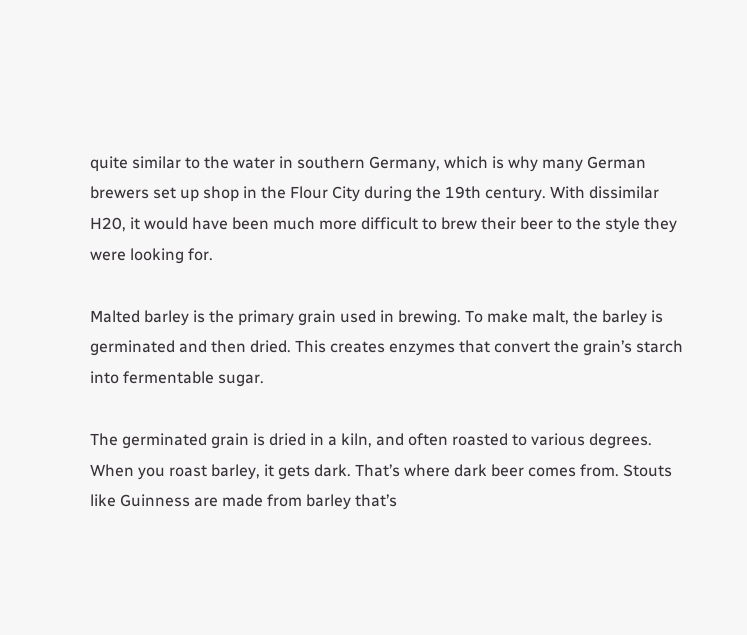quite similar to the water in southern Germany, which is why many German brewers set up shop in the Flour City during the 19th century. With dissimilar H20, it would have been much more difficult to brew their beer to the style they were looking for.

Malted barley is the primary grain used in brewing. To make malt, the barley is germinated and then dried. This creates enzymes that convert the grain’s starch into fermentable sugar.

The germinated grain is dried in a kiln, and often roasted to various degrees. When you roast barley, it gets dark. That’s where dark beer comes from. Stouts like Guinness are made from barley that’s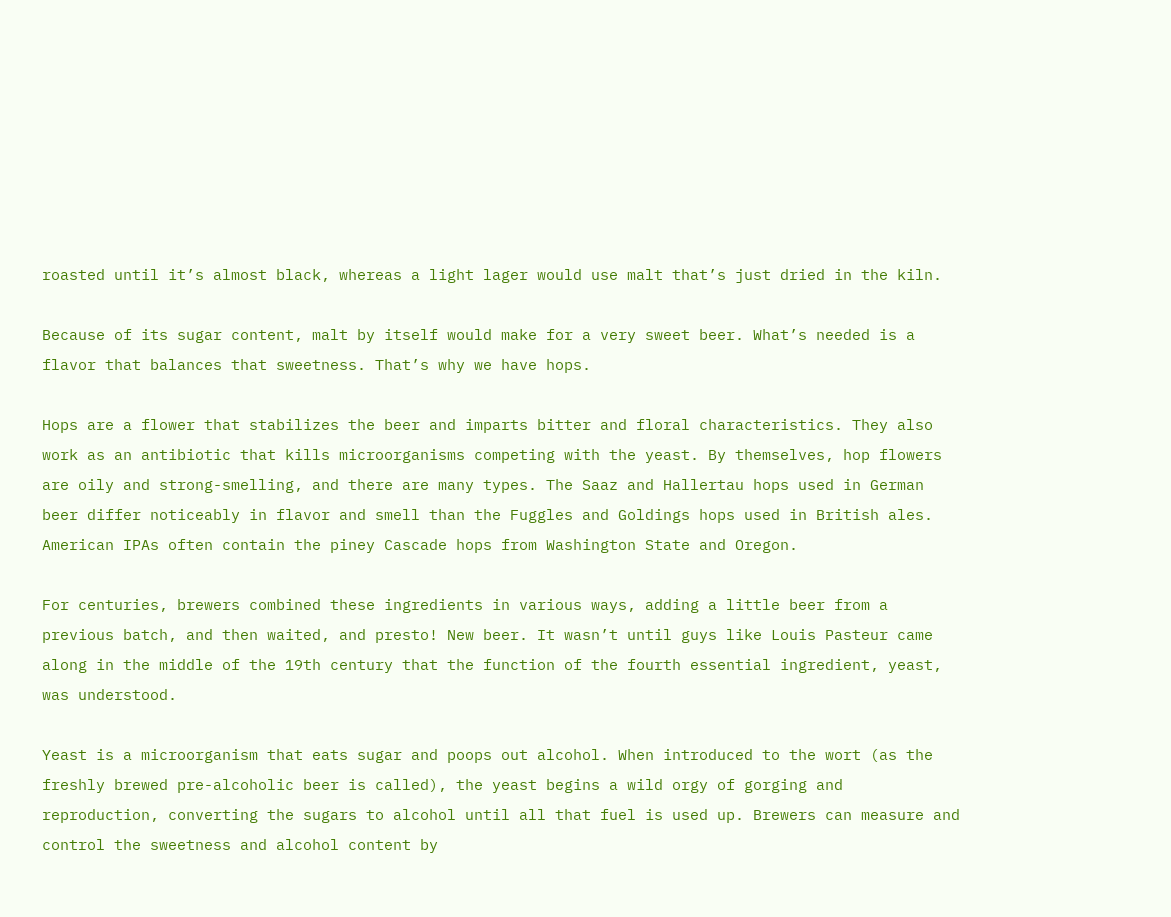roasted until it’s almost black, whereas a light lager would use malt that’s just dried in the kiln.

Because of its sugar content, malt by itself would make for a very sweet beer. What’s needed is a flavor that balances that sweetness. That’s why we have hops.

Hops are a flower that stabilizes the beer and imparts bitter and floral characteristics. They also work as an antibiotic that kills microorganisms competing with the yeast. By themselves, hop flowers are oily and strong-smelling, and there are many types. The Saaz and Hallertau hops used in German beer differ noticeably in flavor and smell than the Fuggles and Goldings hops used in British ales. American IPAs often contain the piney Cascade hops from Washington State and Oregon.

For centuries, brewers combined these ingredients in various ways, adding a little beer from a previous batch, and then waited, and presto! New beer. It wasn’t until guys like Louis Pasteur came along in the middle of the 19th century that the function of the fourth essential ingredient, yeast, was understood.

Yeast is a microorganism that eats sugar and poops out alcohol. When introduced to the wort (as the freshly brewed pre-alcoholic beer is called), the yeast begins a wild orgy of gorging and reproduction, converting the sugars to alcohol until all that fuel is used up. Brewers can measure and control the sweetness and alcohol content by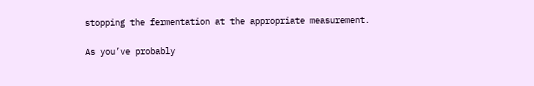stopping the fermentation at the appropriate measurement.

As you’ve probably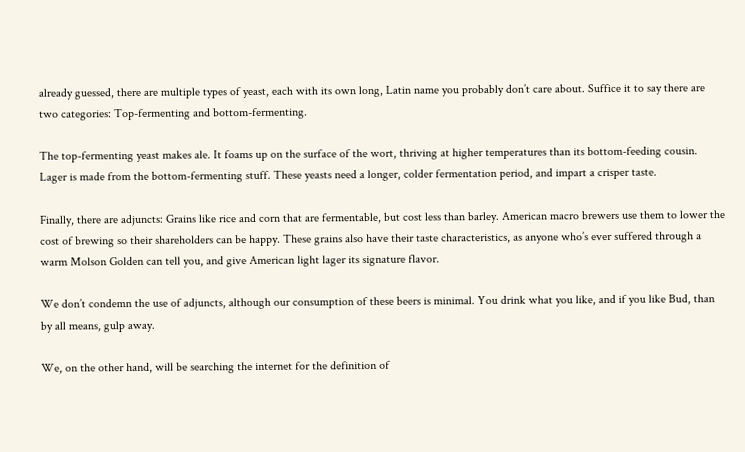already guessed, there are multiple types of yeast, each with its own long, Latin name you probably don’t care about. Suffice it to say there are two categories: Top-fermenting and bottom-fermenting.

The top-fermenting yeast makes ale. It foams up on the surface of the wort, thriving at higher temperatures than its bottom-feeding cousin. Lager is made from the bottom-fermenting stuff. These yeasts need a longer, colder fermentation period, and impart a crisper taste.

Finally, there are adjuncts: Grains like rice and corn that are fermentable, but cost less than barley. American macro brewers use them to lower the cost of brewing so their shareholders can be happy. These grains also have their taste characteristics, as anyone who’s ever suffered through a warm Molson Golden can tell you, and give American light lager its signature flavor.

We don’t condemn the use of adjuncts, although our consumption of these beers is minimal. You drink what you like, and if you like Bud, than by all means, gulp away.

We, on the other hand, will be searching the internet for the definition of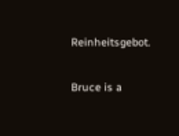Reinheitsgebot.

Bruce is a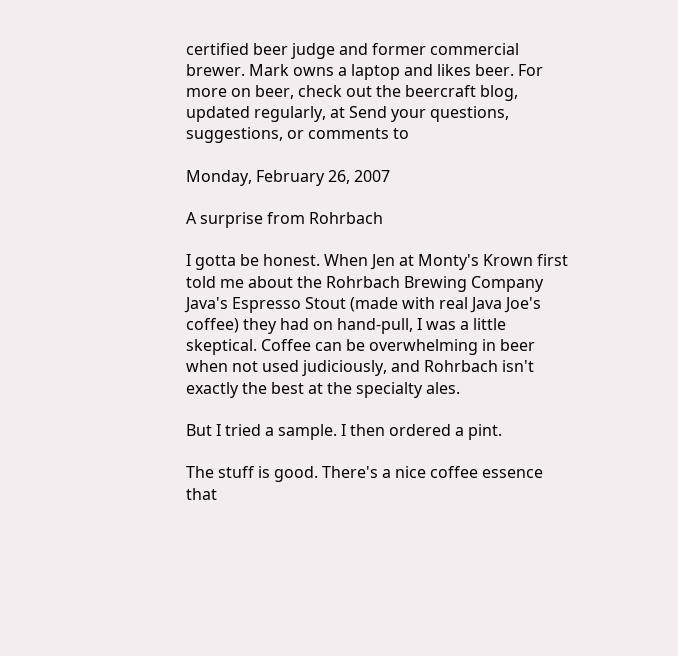certified beer judge and former commercial brewer. Mark owns a laptop and likes beer. For more on beer, check out the beercraft blog, updated regularly, at Send your questions, suggestions, or comments to

Monday, February 26, 2007

A surprise from Rohrbach

I gotta be honest. When Jen at Monty's Krown first told me about the Rohrbach Brewing Company Java's Espresso Stout (made with real Java Joe's coffee) they had on hand-pull, I was a little skeptical. Coffee can be overwhelming in beer when not used judiciously, and Rohrbach isn't exactly the best at the specialty ales.

But I tried a sample. I then ordered a pint.

The stuff is good. There's a nice coffee essence that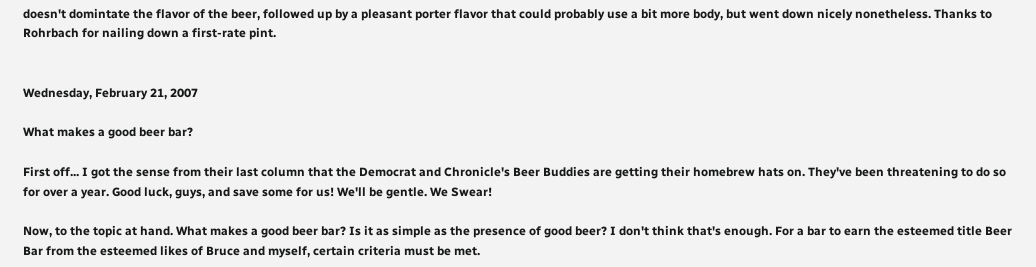doesn't domintate the flavor of the beer, followed up by a pleasant porter flavor that could probably use a bit more body, but went down nicely nonetheless. Thanks to Rohrbach for nailing down a first-rate pint.


Wednesday, February 21, 2007

What makes a good beer bar?

First off... I got the sense from their last column that the Democrat and Chronicle's Beer Buddies are getting their homebrew hats on. They've been threatening to do so for over a year. Good luck, guys, and save some for us! We'll be gentle. We Swear!

Now, to the topic at hand. What makes a good beer bar? Is it as simple as the presence of good beer? I don't think that's enough. For a bar to earn the esteemed title Beer Bar from the esteemed likes of Bruce and myself, certain criteria must be met.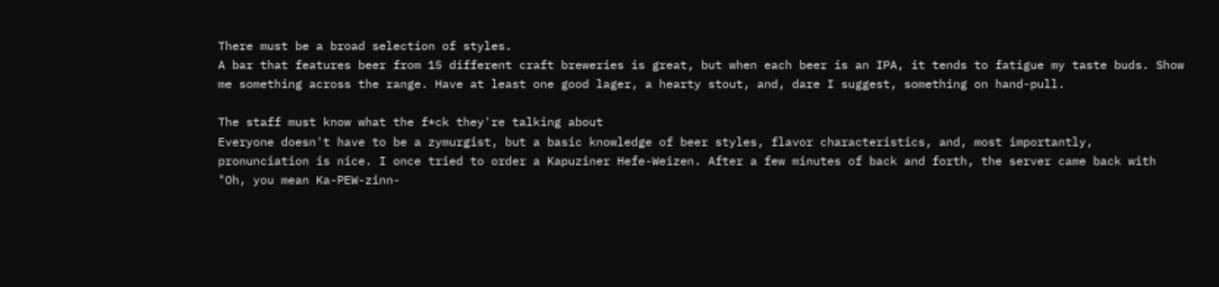There must be a broad selection of styles.
A bar that features beer from 15 different craft breweries is great, but when each beer is an IPA, it tends to fatigue my taste buds. Show me something across the range. Have at least one good lager, a hearty stout, and, dare I suggest, something on hand-pull.

The staff must know what the f*ck they're talking about
Everyone doesn't have to be a zymurgist, but a basic knowledge of beer styles, flavor characteristics, and, most importantly, pronunciation is nice. I once tried to order a Kapuziner Hefe-Weizen. After a few minutes of back and forth, the server came back with "Oh, you mean Ka-PEW-zinn-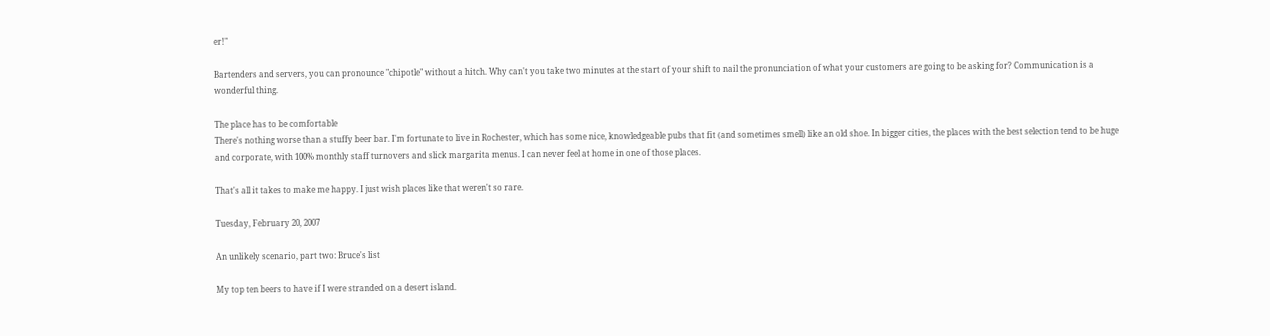er!"

Bartenders and servers, you can pronounce "chipotle" without a hitch. Why can't you take two minutes at the start of your shift to nail the pronunciation of what your customers are going to be asking for? Communication is a wonderful thing.

The place has to be comfortable
There's nothing worse than a stuffy beer bar. I'm fortunate to live in Rochester, which has some nice, knowledgeable pubs that fit (and sometimes smell) like an old shoe. In bigger cities, the places with the best selection tend to be huge and corporate, with 100% monthly staff turnovers and slick margarita menus. I can never feel at home in one of those places.

That's all it takes to make me happy. I just wish places like that weren't so rare.

Tuesday, February 20, 2007

An unlikely scenario, part two: Bruce's list

My top ten beers to have if I were stranded on a desert island.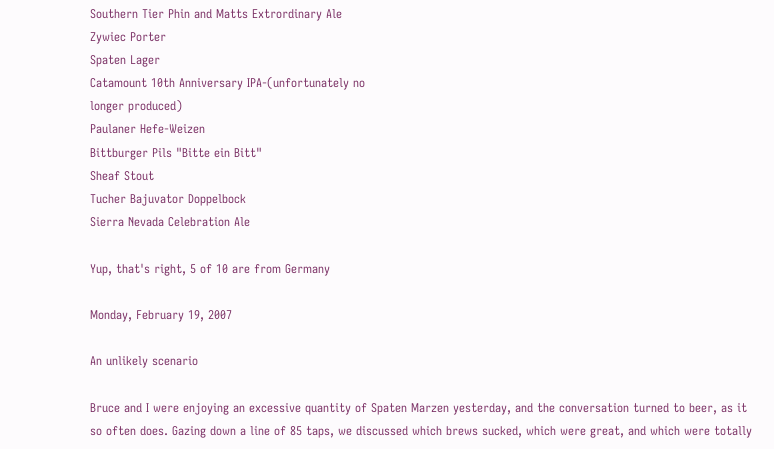Southern Tier Phin and Matts Extrordinary Ale
Zywiec Porter
Spaten Lager
Catamount 10th Anniversary IPA-(unfortunately no
longer produced)
Paulaner Hefe-Weizen
Bittburger Pils "Bitte ein Bitt"
Sheaf Stout
Tucher Bajuvator Doppelbock
Sierra Nevada Celebration Ale

Yup, that's right, 5 of 10 are from Germany

Monday, February 19, 2007

An unlikely scenario

Bruce and I were enjoying an excessive quantity of Spaten Marzen yesterday, and the conversation turned to beer, as it so often does. Gazing down a line of 85 taps, we discussed which brews sucked, which were great, and which were totally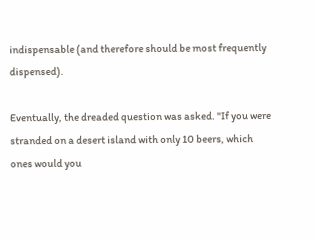indispensable (and therefore should be most frequently dispensed).

Eventually, the dreaded question was asked. "If you were stranded on a desert island with only 10 beers, which ones would you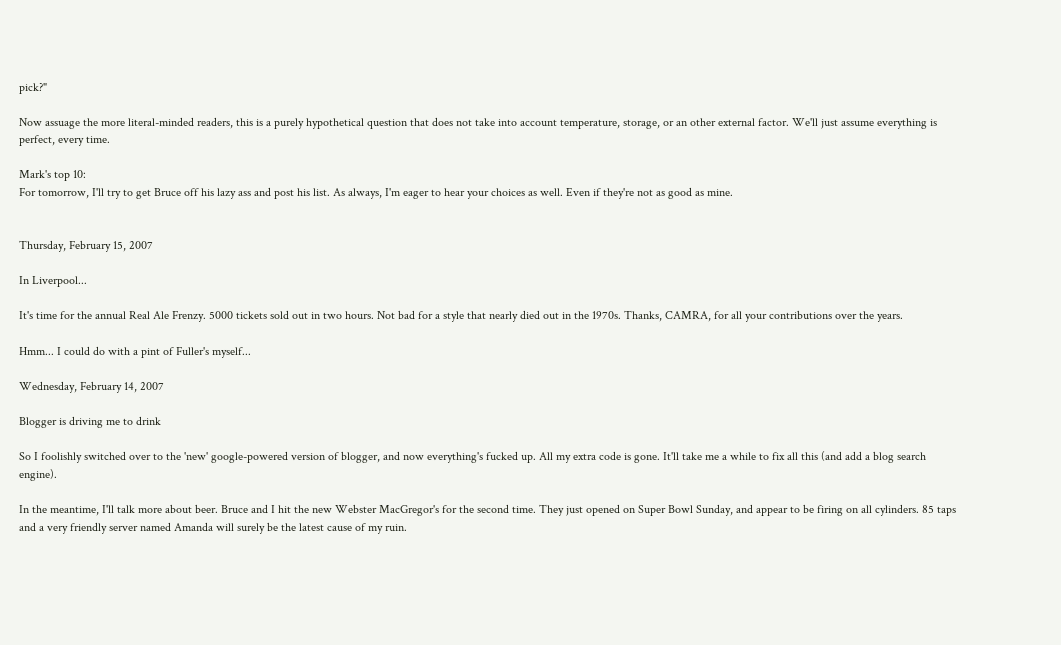pick?"

Now assuage the more literal-minded readers, this is a purely hypothetical question that does not take into account temperature, storage, or an other external factor. We'll just assume everything is perfect, every time.

Mark's top 10:
For tomorrow, I'll try to get Bruce off his lazy ass and post his list. As always, I'm eager to hear your choices as well. Even if they're not as good as mine.


Thursday, February 15, 2007

In Liverpool...

It's time for the annual Real Ale Frenzy. 5000 tickets sold out in two hours. Not bad for a style that nearly died out in the 1970s. Thanks, CAMRA, for all your contributions over the years.

Hmm... I could do with a pint of Fuller's myself...

Wednesday, February 14, 2007

Blogger is driving me to drink

So I foolishly switched over to the 'new' google-powered version of blogger, and now everything's fucked up. All my extra code is gone. It'll take me a while to fix all this (and add a blog search engine).

In the meantime, I'll talk more about beer. Bruce and I hit the new Webster MacGregor's for the second time. They just opened on Super Bowl Sunday, and appear to be firing on all cylinders. 85 taps and a very friendly server named Amanda will surely be the latest cause of my ruin.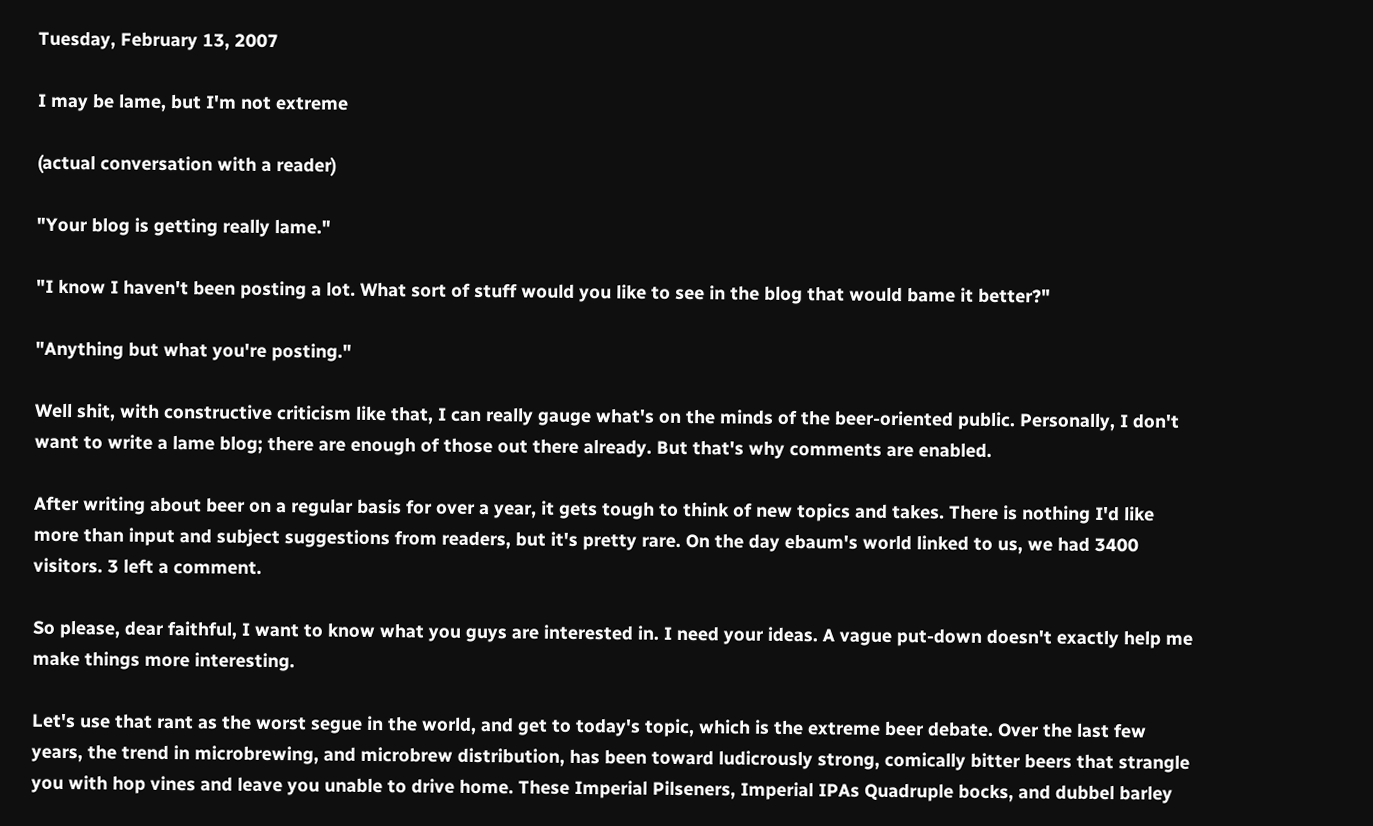Tuesday, February 13, 2007

I may be lame, but I'm not extreme

(actual conversation with a reader)

"Your blog is getting really lame."

"I know I haven't been posting a lot. What sort of stuff would you like to see in the blog that would bame it better?"

"Anything but what you're posting."

Well shit, with constructive criticism like that, I can really gauge what's on the minds of the beer-oriented public. Personally, I don't want to write a lame blog; there are enough of those out there already. But that's why comments are enabled.

After writing about beer on a regular basis for over a year, it gets tough to think of new topics and takes. There is nothing I'd like more than input and subject suggestions from readers, but it's pretty rare. On the day ebaum's world linked to us, we had 3400 visitors. 3 left a comment.

So please, dear faithful, I want to know what you guys are interested in. I need your ideas. A vague put-down doesn't exactly help me make things more interesting.

Let's use that rant as the worst segue in the world, and get to today's topic, which is the extreme beer debate. Over the last few years, the trend in microbrewing, and microbrew distribution, has been toward ludicrously strong, comically bitter beers that strangle you with hop vines and leave you unable to drive home. These Imperial Pilseners, Imperial IPAs Quadruple bocks, and dubbel barley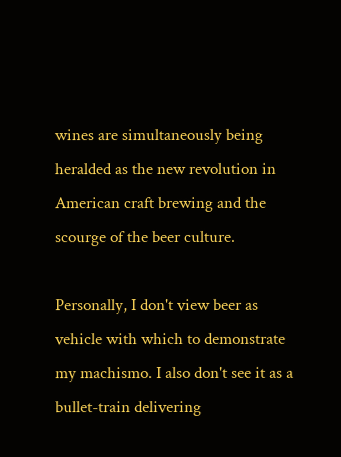wines are simultaneously being heralded as the new revolution in American craft brewing and the scourge of the beer culture.

Personally, I don't view beer as vehicle with which to demonstrate my machismo. I also don't see it as a bullet-train delivering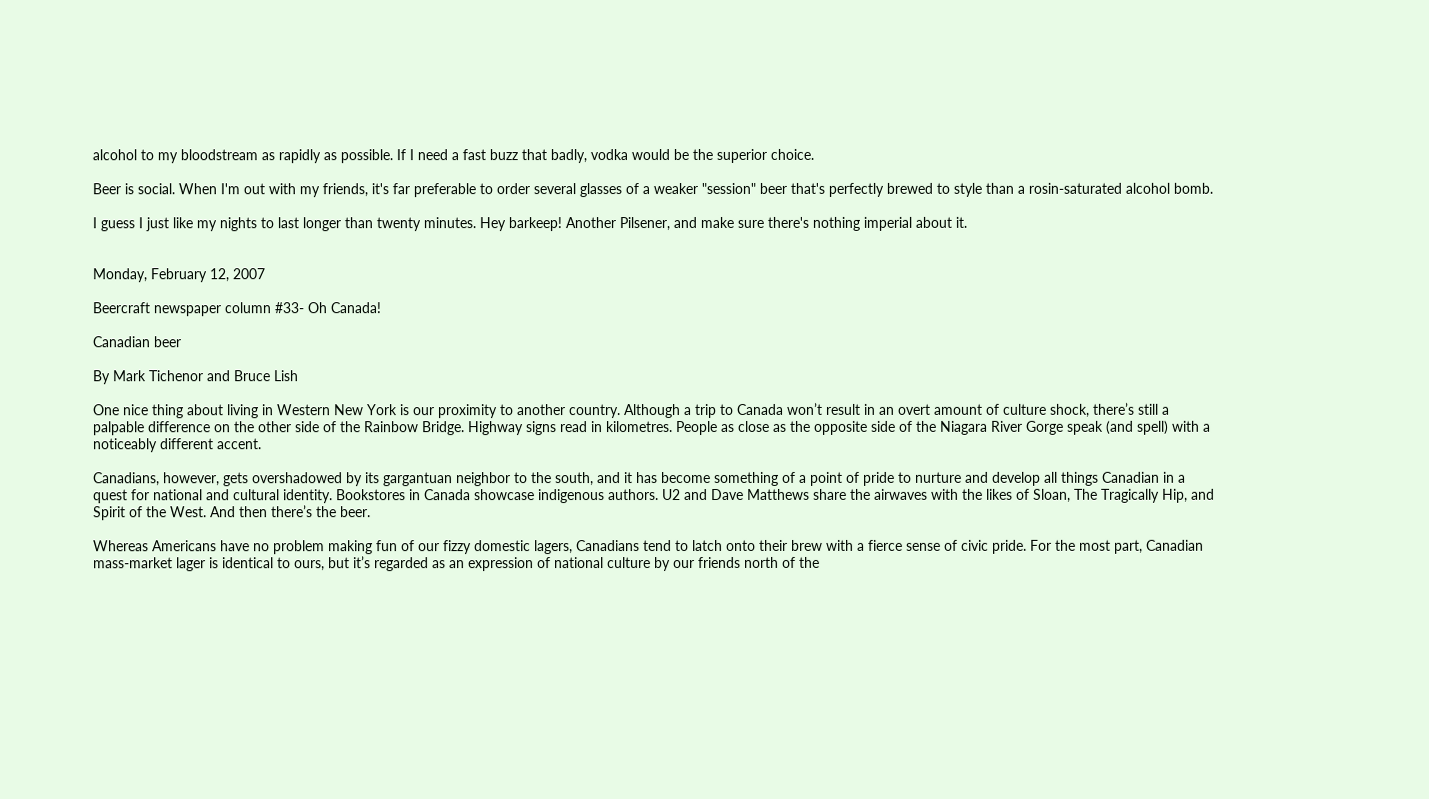alcohol to my bloodstream as rapidly as possible. If I need a fast buzz that badly, vodka would be the superior choice.

Beer is social. When I'm out with my friends, it's far preferable to order several glasses of a weaker "session" beer that's perfectly brewed to style than a rosin-saturated alcohol bomb.

I guess I just like my nights to last longer than twenty minutes. Hey barkeep! Another Pilsener, and make sure there's nothing imperial about it.


Monday, February 12, 2007

Beercraft newspaper column #33- Oh Canada!

Canadian beer

By Mark Tichenor and Bruce Lish

One nice thing about living in Western New York is our proximity to another country. Although a trip to Canada won’t result in an overt amount of culture shock, there’s still a palpable difference on the other side of the Rainbow Bridge. Highway signs read in kilometres. People as close as the opposite side of the Niagara River Gorge speak (and spell) with a noticeably different accent.

Canadians, however, gets overshadowed by its gargantuan neighbor to the south, and it has become something of a point of pride to nurture and develop all things Canadian in a quest for national and cultural identity. Bookstores in Canada showcase indigenous authors. U2 and Dave Matthews share the airwaves with the likes of Sloan, The Tragically Hip, and Spirit of the West. And then there’s the beer.

Whereas Americans have no problem making fun of our fizzy domestic lagers, Canadians tend to latch onto their brew with a fierce sense of civic pride. For the most part, Canadian mass-market lager is identical to ours, but it’s regarded as an expression of national culture by our friends north of the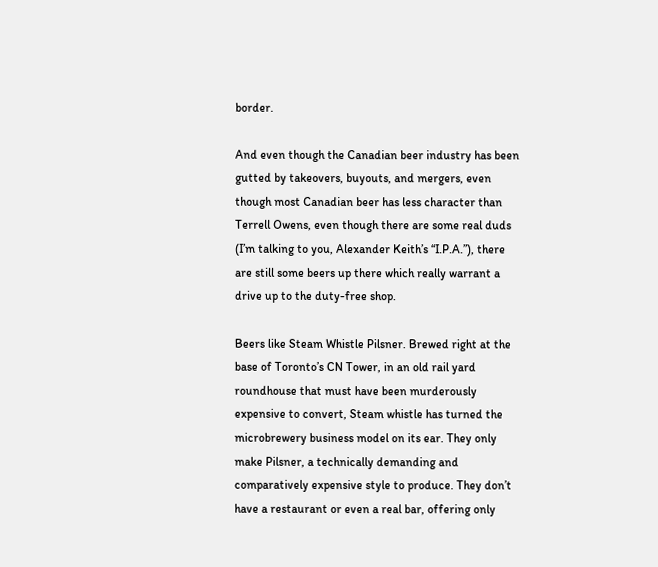border.

And even though the Canadian beer industry has been gutted by takeovers, buyouts, and mergers, even though most Canadian beer has less character than Terrell Owens, even though there are some real duds (I’m talking to you, Alexander Keith’s “I.P.A.”), there are still some beers up there which really warrant a drive up to the duty-free shop.

Beers like Steam Whistle Pilsner. Brewed right at the base of Toronto’s CN Tower, in an old rail yard roundhouse that must have been murderously expensive to convert, Steam whistle has turned the microbrewery business model on its ear. They only make Pilsner, a technically demanding and comparatively expensive style to produce. They don’t have a restaurant or even a real bar, offering only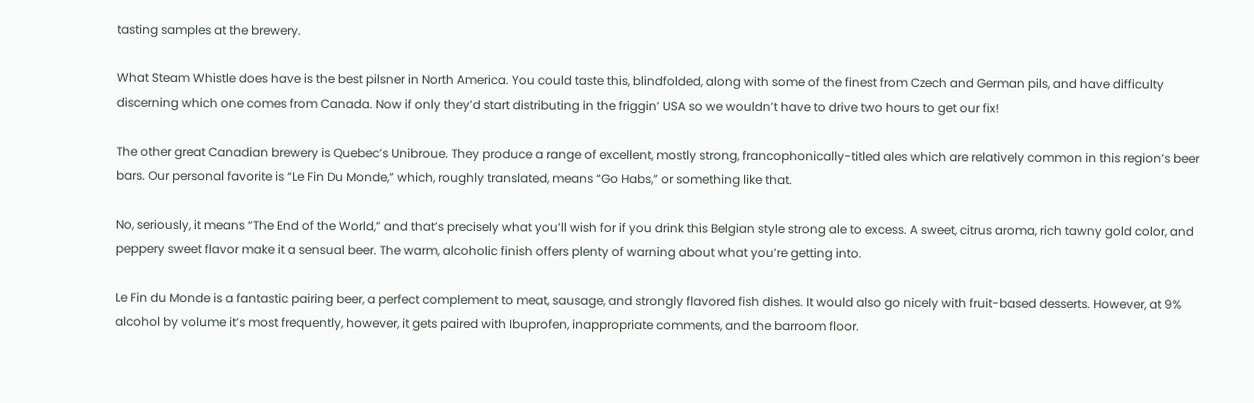tasting samples at the brewery.

What Steam Whistle does have is the best pilsner in North America. You could taste this, blindfolded, along with some of the finest from Czech and German pils, and have difficulty discerning which one comes from Canada. Now if only they’d start distributing in the friggin’ USA so we wouldn’t have to drive two hours to get our fix!

The other great Canadian brewery is Quebec’s Unibroue. They produce a range of excellent, mostly strong, francophonically-titled ales which are relatively common in this region’s beer bars. Our personal favorite is “Le Fin Du Monde,” which, roughly translated, means “Go Habs,” or something like that.

No, seriously, it means “The End of the World,” and that’s precisely what you’ll wish for if you drink this Belgian style strong ale to excess. A sweet, citrus aroma, rich tawny gold color, and peppery sweet flavor make it a sensual beer. The warm, alcoholic finish offers plenty of warning about what you’re getting into.

Le Fin du Monde is a fantastic pairing beer, a perfect complement to meat, sausage, and strongly flavored fish dishes. It would also go nicely with fruit-based desserts. However, at 9% alcohol by volume it’s most frequently, however, it gets paired with Ibuprofen, inappropriate comments, and the barroom floor.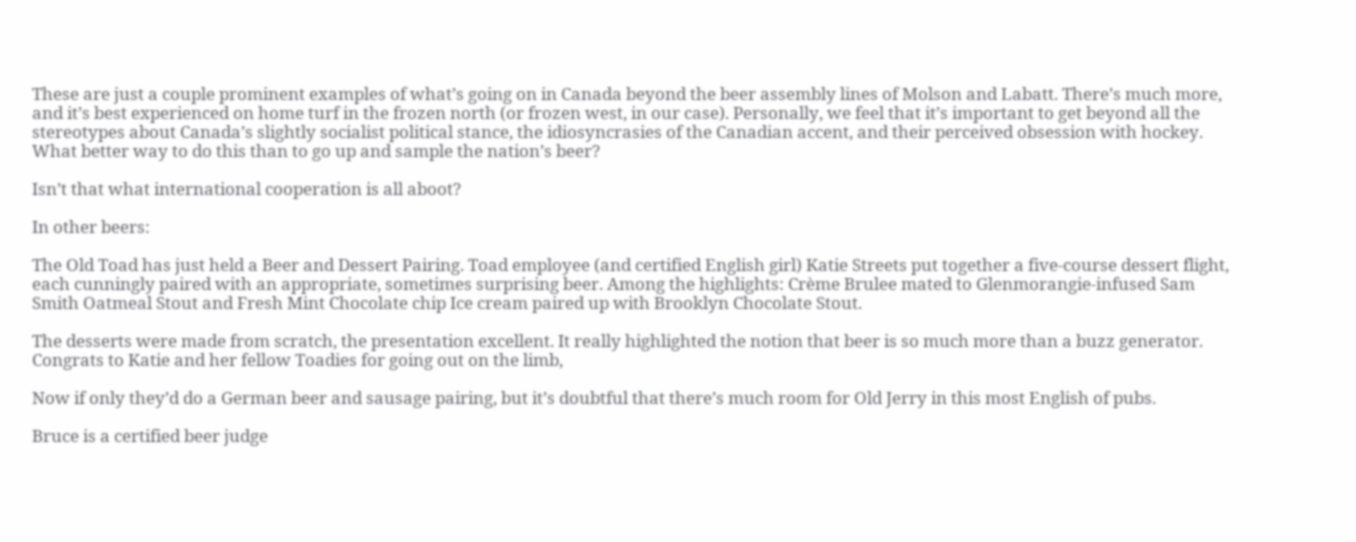These are just a couple prominent examples of what’s going on in Canada beyond the beer assembly lines of Molson and Labatt. There’s much more, and it’s best experienced on home turf in the frozen north (or frozen west, in our case). Personally, we feel that it’s important to get beyond all the stereotypes about Canada’s slightly socialist political stance, the idiosyncrasies of the Canadian accent, and their perceived obsession with hockey. What better way to do this than to go up and sample the nation’s beer?

Isn’t that what international cooperation is all aboot?

In other beers:

The Old Toad has just held a Beer and Dessert Pairing. Toad employee (and certified English girl) Katie Streets put together a five-course dessert flight, each cunningly paired with an appropriate, sometimes surprising beer. Among the highlights: Crème Brulee mated to Glenmorangie-infused Sam Smith Oatmeal Stout and Fresh Mint Chocolate chip Ice cream paired up with Brooklyn Chocolate Stout.

The desserts were made from scratch, the presentation excellent. It really highlighted the notion that beer is so much more than a buzz generator. Congrats to Katie and her fellow Toadies for going out on the limb,

Now if only they’d do a German beer and sausage pairing, but it’s doubtful that there’s much room for Old Jerry in this most English of pubs.

Bruce is a certified beer judge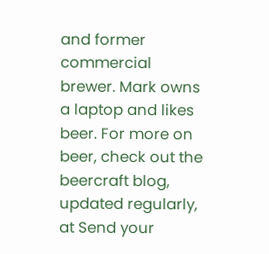and former commercial brewer. Mark owns a laptop and likes beer. For more on beer, check out the beercraft blog, updated regularly, at Send your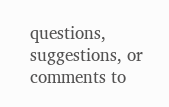questions, suggestions, or comments to